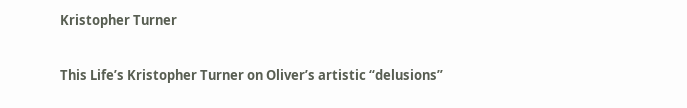Kristopher Turner

This Life’s Kristopher Turner on Oliver’s artistic “delusions”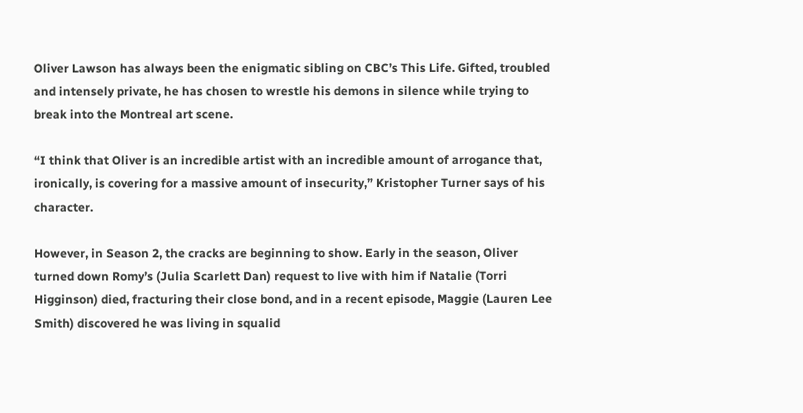Oliver Lawson has always been the enigmatic sibling on CBC’s This Life. Gifted, troubled and intensely private, he has chosen to wrestle his demons in silence while trying to break into the Montreal art scene.

“I think that Oliver is an incredible artist with an incredible amount of arrogance that, ironically, is covering for a massive amount of insecurity,” Kristopher Turner says of his character.

However, in Season 2, the cracks are beginning to show. Early in the season, Oliver turned down Romy’s (Julia Scarlett Dan) request to live with him if Natalie (Torri Higginson) died, fracturing their close bond, and in a recent episode, Maggie (Lauren Lee Smith) discovered he was living in squalid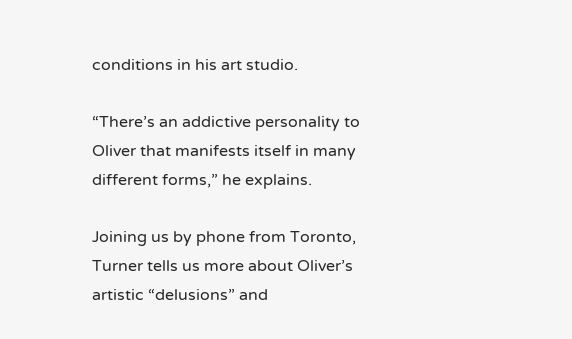conditions in his art studio.

“There’s an addictive personality to Oliver that manifests itself in many different forms,” he explains.

Joining us by phone from Toronto, Turner tells us more about Oliver’s artistic “delusions” and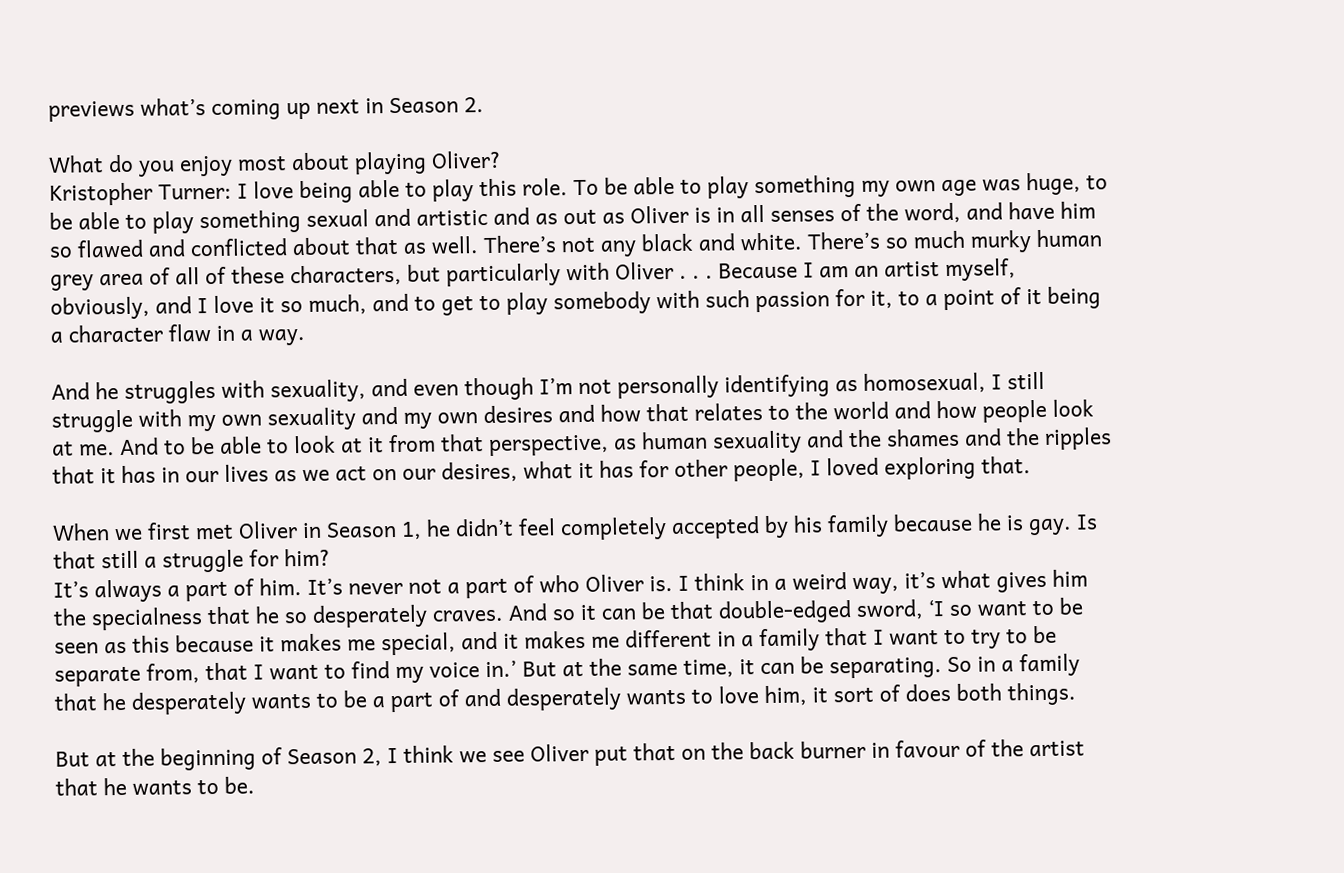previews what’s coming up next in Season 2.

What do you enjoy most about playing Oliver?
Kristopher Turner: I love being able to play this role. To be able to play something my own age was huge, to be able to play something sexual and artistic and as out as Oliver is in all senses of the word, and have him so flawed and conflicted about that as well. There’s not any black and white. There’s so much murky human grey area of all of these characters, but particularly with Oliver . . . Because I am an artist myself, obviously, and I love it so much, and to get to play somebody with such passion for it, to a point of it being a character flaw in a way.

And he struggles with sexuality, and even though I’m not personally identifying as homosexual, I still struggle with my own sexuality and my own desires and how that relates to the world and how people look at me. And to be able to look at it from that perspective, as human sexuality and the shames and the ripples that it has in our lives as we act on our desires, what it has for other people, I loved exploring that.

When we first met Oliver in Season 1, he didn’t feel completely accepted by his family because he is gay. Is that still a struggle for him?
It’s always a part of him. It’s never not a part of who Oliver is. I think in a weird way, it’s what gives him the specialness that he so desperately craves. And so it can be that double-edged sword, ‘I so want to be seen as this because it makes me special, and it makes me different in a family that I want to try to be separate from, that I want to find my voice in.’ But at the same time, it can be separating. So in a family that he desperately wants to be a part of and desperately wants to love him, it sort of does both things.

But at the beginning of Season 2, I think we see Oliver put that on the back burner in favour of the artist that he wants to be.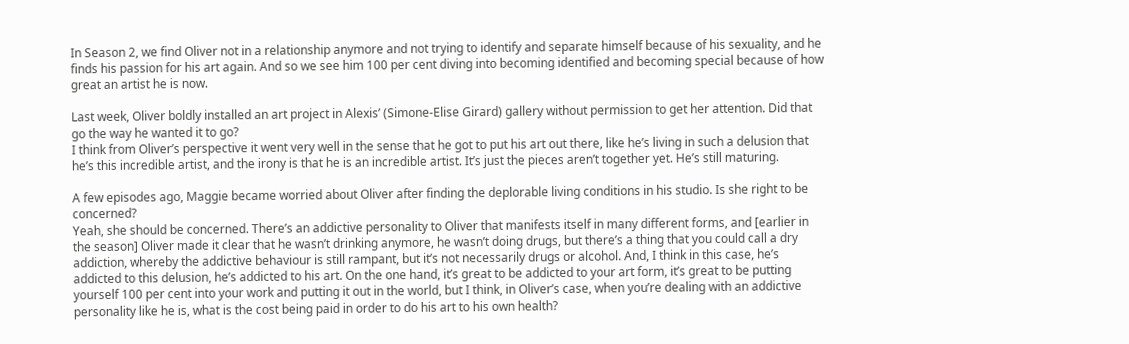In Season 2, we find Oliver not in a relationship anymore and not trying to identify and separate himself because of his sexuality, and he finds his passion for his art again. And so we see him 100 per cent diving into becoming identified and becoming special because of how great an artist he is now.

Last week, Oliver boldly installed an art project in Alexis’ (Simone-Elise Girard) gallery without permission to get her attention. Did that go the way he wanted it to go?
I think from Oliver’s perspective it went very well in the sense that he got to put his art out there, like he’s living in such a delusion that he’s this incredible artist, and the irony is that he is an incredible artist. It’s just the pieces aren’t together yet. He’s still maturing.

A few episodes ago, Maggie became worried about Oliver after finding the deplorable living conditions in his studio. Is she right to be concerned?
Yeah, she should be concerned. There’s an addictive personality to Oliver that manifests itself in many different forms, and [earlier in the season] Oliver made it clear that he wasn’t drinking anymore, he wasn’t doing drugs, but there’s a thing that you could call a dry addiction, whereby the addictive behaviour is still rampant, but it’s not necessarily drugs or alcohol. And, I think in this case, he’s addicted to this delusion, he’s addicted to his art. On the one hand, it’s great to be addicted to your art form, it’s great to be putting yourself 100 per cent into your work and putting it out in the world, but I think, in Oliver’s case, when you’re dealing with an addictive personality like he is, what is the cost being paid in order to do his art to his own health?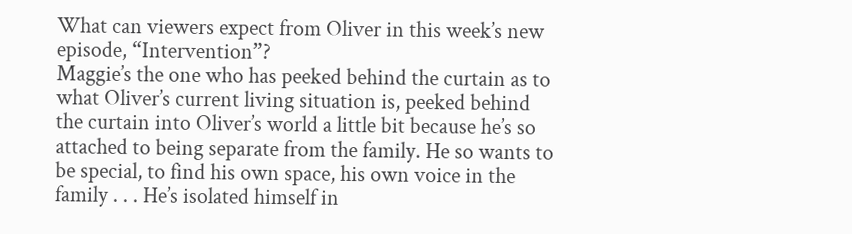What can viewers expect from Oliver in this week’s new episode, “Intervention”?
Maggie’s the one who has peeked behind the curtain as to what Oliver’s current living situation is, peeked behind the curtain into Oliver’s world a little bit because he’s so attached to being separate from the family. He so wants to be special, to find his own space, his own voice in the family . . . He’s isolated himself in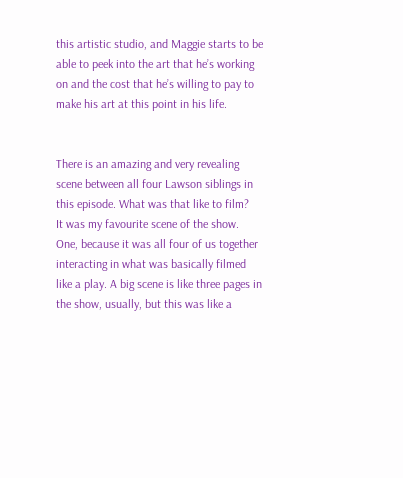this artistic studio, and Maggie starts to be able to peek into the art that he’s working on and the cost that he’s willing to pay to make his art at this point in his life.


There is an amazing and very revealing scene between all four Lawson siblings in this episode. What was that like to film?
It was my favourite scene of the show. One, because it was all four of us together interacting in what was basically filmed like a play. A big scene is like three pages in the show, usually, but this was like a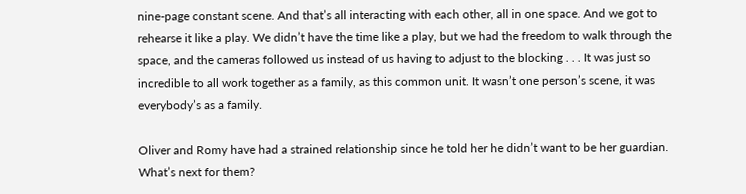nine-page constant scene. And that’s all interacting with each other, all in one space. And we got to rehearse it like a play. We didn’t have the time like a play, but we had the freedom to walk through the space, and the cameras followed us instead of us having to adjust to the blocking . . . It was just so incredible to all work together as a family, as this common unit. It wasn’t one person’s scene, it was everybody’s as a family.

Oliver and Romy have had a strained relationship since he told her he didn’t want to be her guardian. What’s next for them?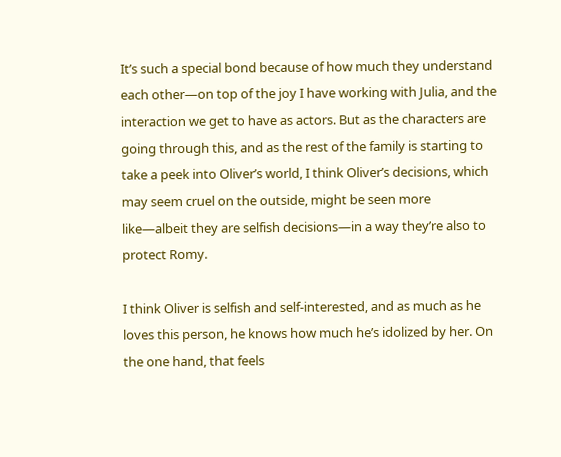It’s such a special bond because of how much they understand each other—on top of the joy I have working with Julia, and the interaction we get to have as actors. But as the characters are going through this, and as the rest of the family is starting to take a peek into Oliver’s world, I think Oliver’s decisions, which may seem cruel on the outside, might be seen more like—albeit they are selfish decisions—in a way they’re also to protect Romy.

I think Oliver is selfish and self-interested, and as much as he loves this person, he knows how much he’s idolized by her. On the one hand, that feels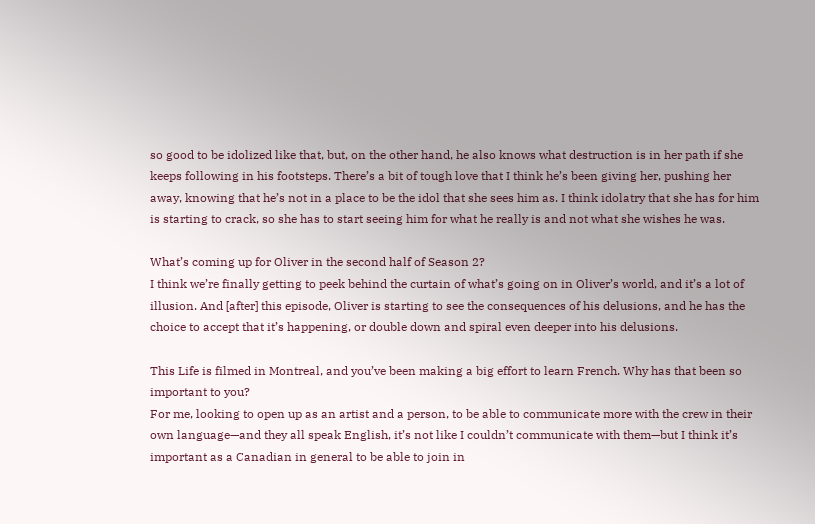so good to be idolized like that, but, on the other hand, he also knows what destruction is in her path if she keeps following in his footsteps. There’s a bit of tough love that I think he’s been giving her, pushing her away, knowing that he’s not in a place to be the idol that she sees him as. I think idolatry that she has for him is starting to crack, so she has to start seeing him for what he really is and not what she wishes he was.

What’s coming up for Oliver in the second half of Season 2?
I think we’re finally getting to peek behind the curtain of what’s going on in Oliver’s world, and it’s a lot of illusion. And [after] this episode, Oliver is starting to see the consequences of his delusions, and he has the choice to accept that it’s happening, or double down and spiral even deeper into his delusions.

This Life is filmed in Montreal, and you’ve been making a big effort to learn French. Why has that been so important to you?
For me, looking to open up as an artist and a person, to be able to communicate more with the crew in their own language—and they all speak English, it’s not like I couldn’t communicate with them—but I think it’s important as a Canadian in general to be able to join in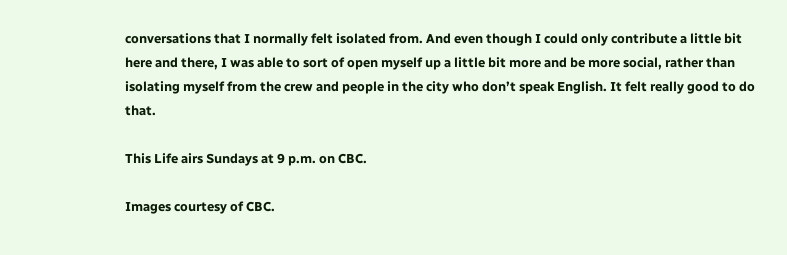conversations that I normally felt isolated from. And even though I could only contribute a little bit here and there, I was able to sort of open myself up a little bit more and be more social, rather than isolating myself from the crew and people in the city who don’t speak English. It felt really good to do that.

This Life airs Sundays at 9 p.m. on CBC.

Images courtesy of CBC.